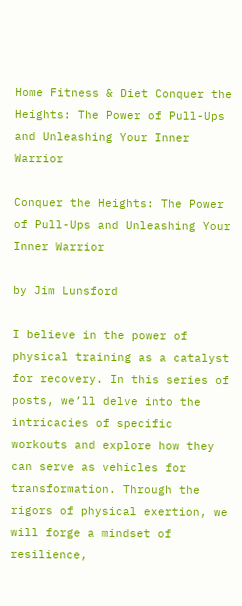Home Fitness & Diet Conquer the Heights: The Power of Pull-Ups and Unleashing Your Inner Warrior

Conquer the Heights: The Power of Pull-Ups and Unleashing Your Inner Warrior

by Jim Lunsford

I believe in the power of physical training as a catalyst for recovery. In this series of posts, we’ll delve into the intricacies of specific workouts and explore how they can serve as vehicles for transformation. Through the rigors of physical exertion, we will forge a mindset of resilience,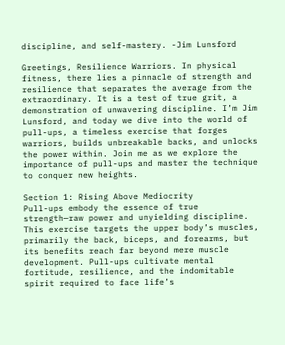discipline, and self-mastery. -Jim Lunsford

Greetings, Resilience Warriors. In physical fitness, there lies a pinnacle of strength and resilience that separates the average from the extraordinary. It is a test of true grit, a demonstration of unwavering discipline. I’m Jim Lunsford, and today we dive into the world of pull-ups, a timeless exercise that forges warriors, builds unbreakable backs, and unlocks the power within. Join me as we explore the importance of pull-ups and master the technique to conquer new heights.

Section 1: Rising Above Mediocrity
Pull-ups embody the essence of true strength—raw power and unyielding discipline. This exercise targets the upper body’s muscles, primarily the back, biceps, and forearms, but its benefits reach far beyond mere muscle development. Pull-ups cultivate mental fortitude, resilience, and the indomitable spirit required to face life’s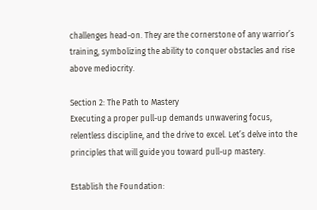challenges head-on. They are the cornerstone of any warrior’s training, symbolizing the ability to conquer obstacles and rise above mediocrity.

Section 2: The Path to Mastery
Executing a proper pull-up demands unwavering focus, relentless discipline, and the drive to excel. Let’s delve into the principles that will guide you toward pull-up mastery.

Establish the Foundation: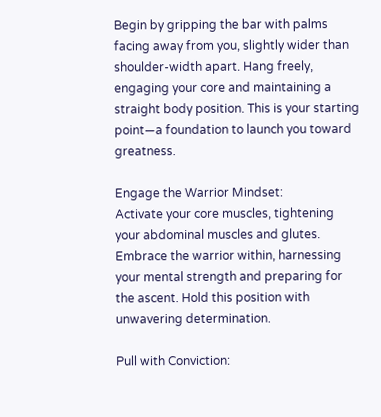Begin by gripping the bar with palms facing away from you, slightly wider than shoulder-width apart. Hang freely, engaging your core and maintaining a straight body position. This is your starting point—a foundation to launch you toward greatness.

Engage the Warrior Mindset:
Activate your core muscles, tightening your abdominal muscles and glutes. Embrace the warrior within, harnessing your mental strength and preparing for the ascent. Hold this position with unwavering determination.

Pull with Conviction: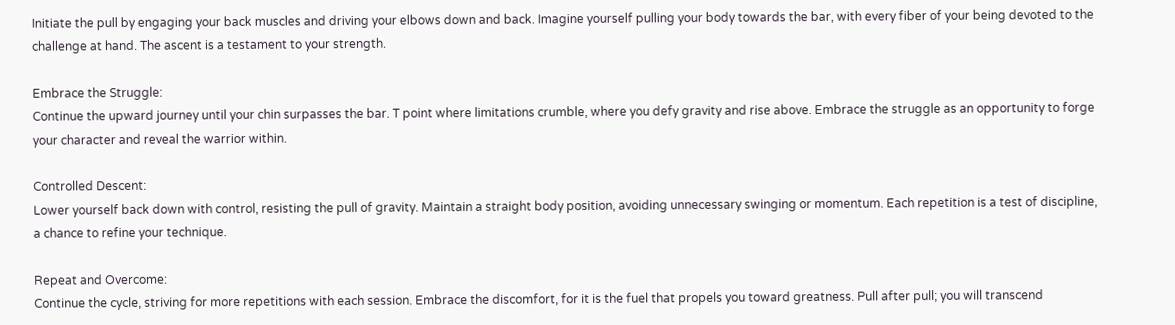Initiate the pull by engaging your back muscles and driving your elbows down and back. Imagine yourself pulling your body towards the bar, with every fiber of your being devoted to the challenge at hand. The ascent is a testament to your strength.

Embrace the Struggle:
Continue the upward journey until your chin surpasses the bar. T point where limitations crumble, where you defy gravity and rise above. Embrace the struggle as an opportunity to forge your character and reveal the warrior within.

Controlled Descent:
Lower yourself back down with control, resisting the pull of gravity. Maintain a straight body position, avoiding unnecessary swinging or momentum. Each repetition is a test of discipline, a chance to refine your technique.

Repeat and Overcome:
Continue the cycle, striving for more repetitions with each session. Embrace the discomfort, for it is the fuel that propels you toward greatness. Pull after pull; you will transcend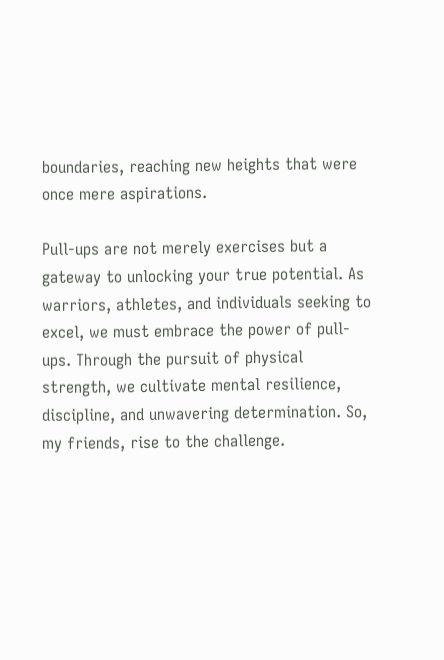boundaries, reaching new heights that were once mere aspirations.

Pull-ups are not merely exercises but a gateway to unlocking your true potential. As warriors, athletes, and individuals seeking to excel, we must embrace the power of pull-ups. Through the pursuit of physical strength, we cultivate mental resilience, discipline, and unwavering determination. So, my friends, rise to the challenge.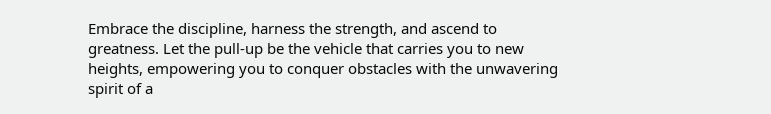Embrace the discipline, harness the strength, and ascend to greatness. Let the pull-up be the vehicle that carries you to new heights, empowering you to conquer obstacles with the unwavering spirit of a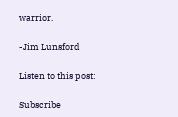warrior.

-Jim Lunsford

Listen to this post:

Subscribe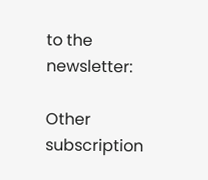to the newsletter:

Other subscription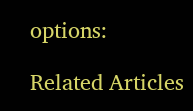options:

Related Articles